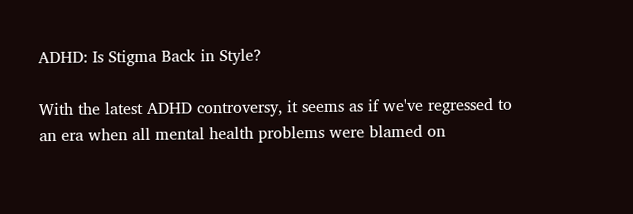ADHD: Is Stigma Back in Style?

With the latest ADHD controversy, it seems as if we've regressed to an era when all mental health problems were blamed on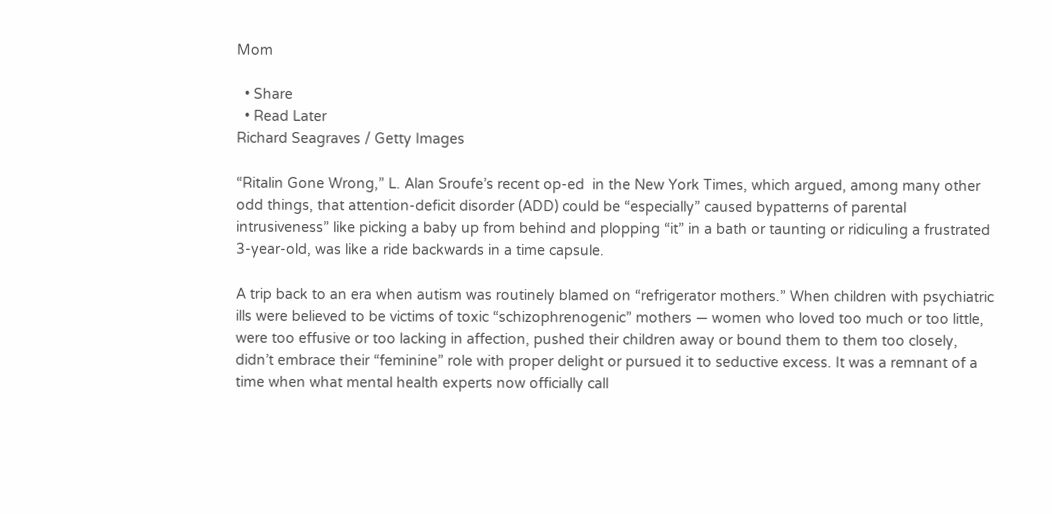Mom

  • Share
  • Read Later
Richard Seagraves / Getty Images

“Ritalin Gone Wrong,” L. Alan Sroufe’s recent op-ed  in the New York Times, which argued, among many other odd things, that attention-deficit disorder (ADD) could be “especially” caused bypatterns of parental intrusiveness” like picking a baby up from behind and plopping “it” in a bath or taunting or ridiculing a frustrated 3-year-old, was like a ride backwards in a time capsule.

A trip back to an era when autism was routinely blamed on “refrigerator mothers.” When children with psychiatric ills were believed to be victims of toxic “schizophrenogenic” mothers — women who loved too much or too little, were too effusive or too lacking in affection, pushed their children away or bound them to them too closely, didn’t embrace their “feminine” role with proper delight or pursued it to seductive excess. It was a remnant of a time when what mental health experts now officially call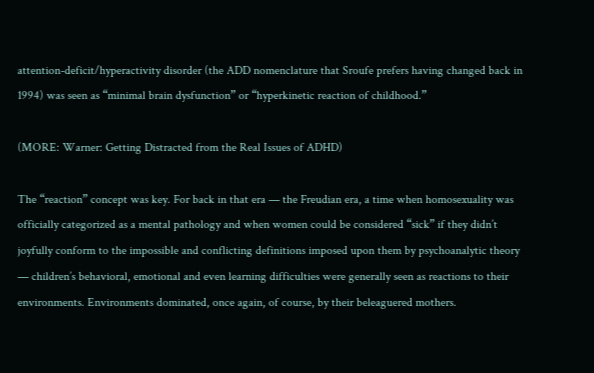attention-deficit/hyperactivity disorder (the ADD nomenclature that Sroufe prefers having changed back in 1994) was seen as “minimal brain dysfunction” or “hyperkinetic reaction of childhood.”

(MORE: Warner: Getting Distracted from the Real Issues of ADHD)

The “reaction” concept was key. For back in that era — the Freudian era, a time when homosexuality was officially categorized as a mental pathology and when women could be considered “sick” if they didn’t joyfully conform to the impossible and conflicting definitions imposed upon them by psychoanalytic theory — children’s behavioral, emotional and even learning difficulties were generally seen as reactions to their environments. Environments dominated, once again, of course, by their beleaguered mothers.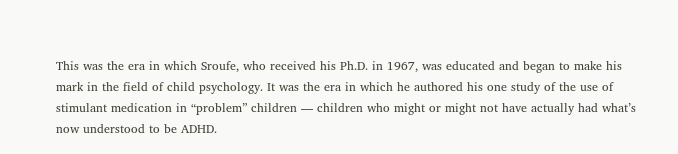This was the era in which Sroufe, who received his Ph.D. in 1967, was educated and began to make his mark in the field of child psychology. It was the era in which he authored his one study of the use of stimulant medication in “problem” children — children who might or might not have actually had what’s now understood to be ADHD.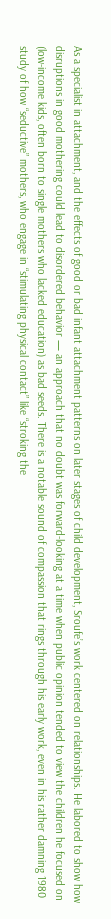As a specialist in attachment, and the effects of good or bad infant attachment patterns on later stages of child development, Sroufe’s work centered on relationships. He labored to show how disruptions in good mothering could lead to disordered behavior — an approach that no doubt was forward-looking at a time when public opinion tended to view the children he focused on (low-income kids, often born to single mothers who lacked education) as bad seeds. There is a notable sound of compassion that rings through his early work, even in his rather damning 1980 study of how “seductive” mothers, who engage in “stimulating physical contact” like “stroking the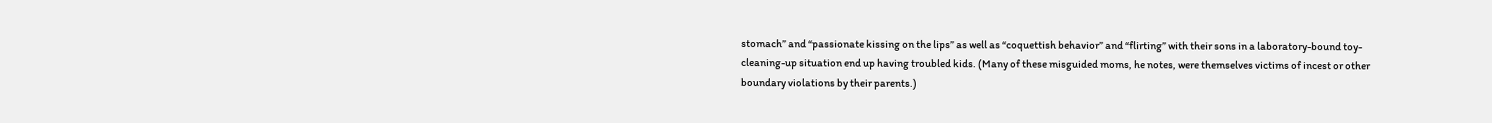stomach” and “passionate kissing on the lips” as well as “coquettish behavior” and “flirting” with their sons in a laboratory-bound toy-cleaning-up situation end up having troubled kids. (Many of these misguided moms, he notes, were themselves victims of incest or other boundary violations by their parents.)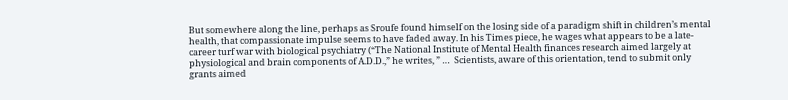But somewhere along the line, perhaps as Sroufe found himself on the losing side of a paradigm shift in children’s mental health, that compassionate impulse seems to have faded away. In his Times piece, he wages what appears to be a late-career turf war with biological psychiatry (“The National Institute of Mental Health finances research aimed largely at physiological and brain components of A.D.D.,” he writes, ” …  Scientists, aware of this orientation, tend to submit only grants aimed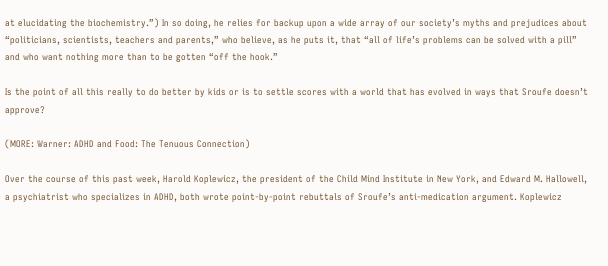at elucidating the biochemistry.”) In so doing, he relies for backup upon a wide array of our society’s myths and prejudices about “politicians, scientists, teachers and parents,” who believe, as he puts it, that “all of life’s problems can be solved with a pill” and who want nothing more than to be gotten “off the hook.”

Is the point of all this really to do better by kids or is to settle scores with a world that has evolved in ways that Sroufe doesn’t approve?

(MORE: Warner: ADHD and Food: The Tenuous Connection)

Over the course of this past week, Harold Koplewicz, the president of the Child Mind Institute in New York, and Edward M. Hallowell, a psychiatrist who specializes in ADHD, both wrote point-by-point rebuttals of Sroufe’s anti-medication argument. Koplewicz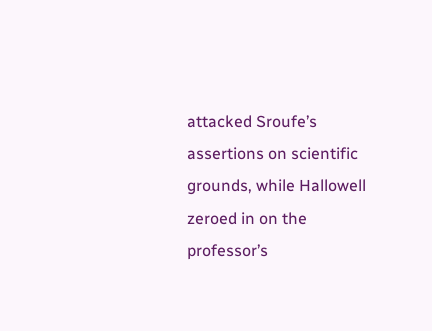attacked Sroufe’s assertions on scientific grounds, while Hallowell zeroed in on the professor’s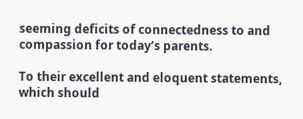seeming deficits of connectedness to and compassion for today’s parents.

To their excellent and eloquent statements, which should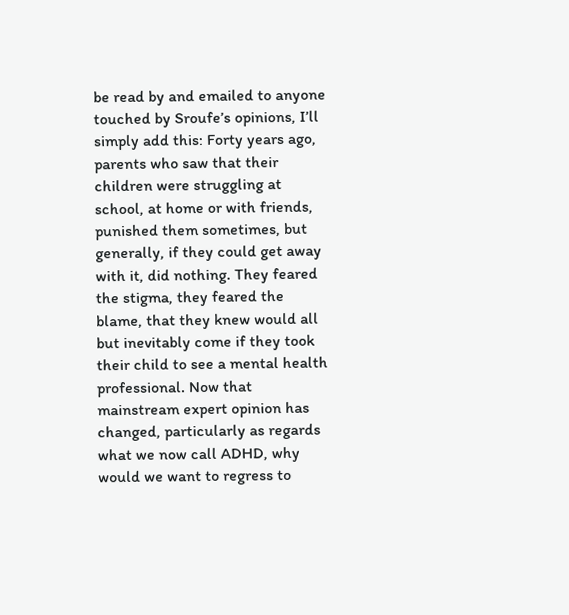be read by and emailed to anyone touched by Sroufe’s opinions, I’ll simply add this: Forty years ago, parents who saw that their children were struggling at school, at home or with friends, punished them sometimes, but generally, if they could get away with it, did nothing. They feared the stigma, they feared the blame, that they knew would all but inevitably come if they took their child to see a mental health professional. Now that mainstream expert opinion has changed, particularly as regards what we now call ADHD, why would we want to regress to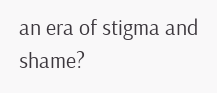an era of stigma and shame?